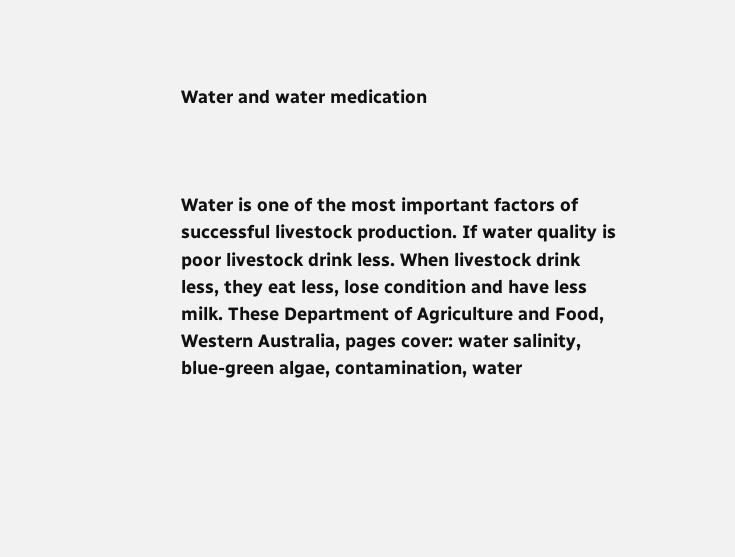Water and water medication



Water is one of the most important factors of successful livestock production. If water quality is poor livestock drink less. When livestock drink less, they eat less, lose condition and have less milk. These Department of Agriculture and Food, Western Australia, pages cover: water salinity, blue-green algae, contamination, water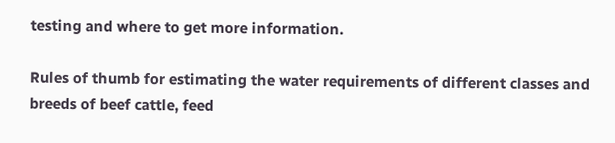testing and where to get more information.

Rules of thumb for estimating the water requirements of different classes and breeds of beef cattle, feed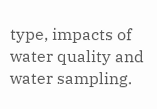type, impacts of water quality and water sampling.